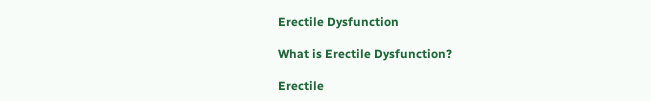Erectile Dysfunction

What is Erectile Dysfunction?

Erectile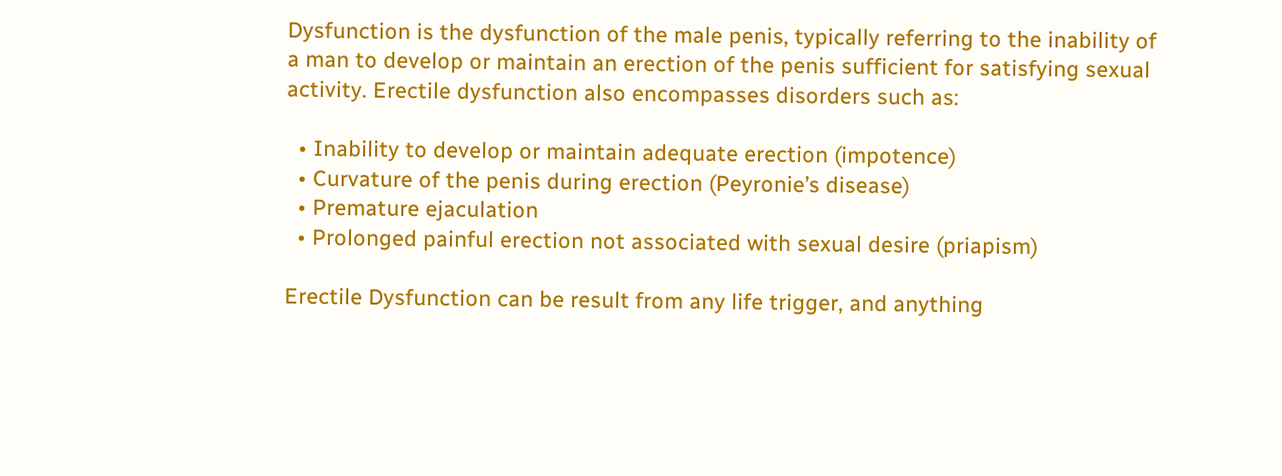Dysfunction is the dysfunction of the male penis, typically referring to the inability of a man to develop or maintain an erection of the penis sufficient for satisfying sexual activity. Erectile dysfunction also encompasses disorders such as:

  • Inability to develop or maintain adequate erection (impotence)
  • Curvature of the penis during erection (Peyronie’s disease)
  • Premature ejaculation
  • Prolonged painful erection not associated with sexual desire (priapism)

Erectile Dysfunction can be result from any life trigger, and anything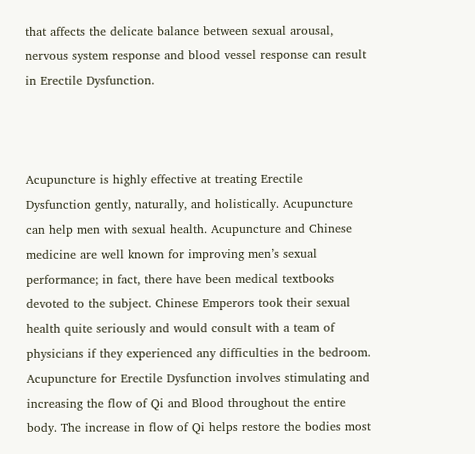that affects the delicate balance between sexual arousal, nervous system response and blood vessel response can result in Erectile Dysfunction.



Acupuncture is highly effective at treating Erectile Dysfunction gently, naturally, and holistically. Acupuncture can help men with sexual health. Acupuncture and Chinese medicine are well known for improving men’s sexual performance; in fact, there have been medical textbooks devoted to the subject. Chinese Emperors took their sexual health quite seriously and would consult with a team of physicians if they experienced any difficulties in the bedroom. Acupuncture for Erectile Dysfunction involves stimulating and increasing the flow of Qi and Blood throughout the entire body. The increase in flow of Qi helps restore the bodies most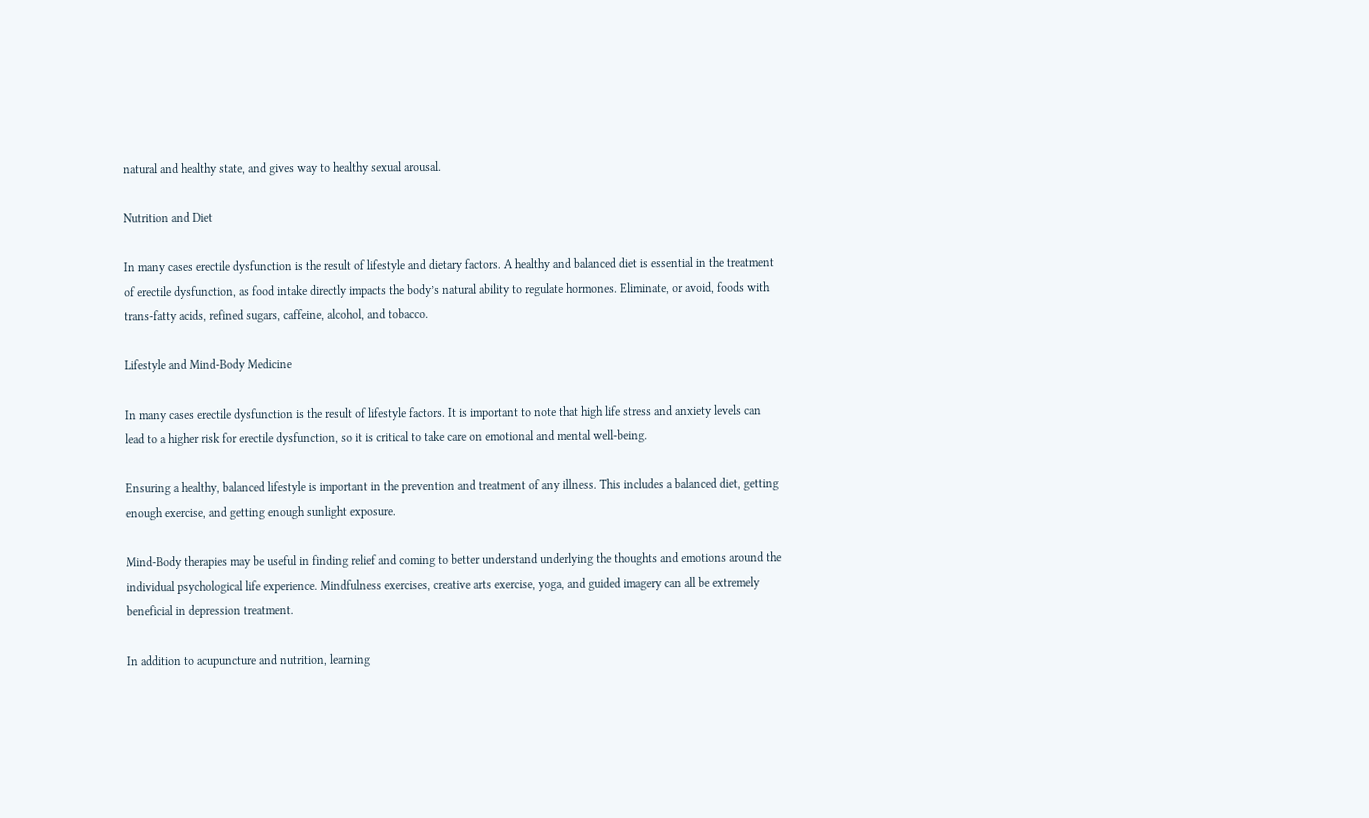natural and healthy state, and gives way to healthy sexual arousal.

Nutrition and Diet

In many cases erectile dysfunction is the result of lifestyle and dietary factors. A healthy and balanced diet is essential in the treatment of erectile dysfunction, as food intake directly impacts the body’s natural ability to regulate hormones. Eliminate, or avoid, foods with trans-fatty acids, refined sugars, caffeine, alcohol, and tobacco.

Lifestyle and Mind-Body Medicine

In many cases erectile dysfunction is the result of lifestyle factors. It is important to note that high life stress and anxiety levels can lead to a higher risk for erectile dysfunction, so it is critical to take care on emotional and mental well-being.

Ensuring a healthy, balanced lifestyle is important in the prevention and treatment of any illness. This includes a balanced diet, getting enough exercise, and getting enough sunlight exposure.

Mind-Body therapies may be useful in finding relief and coming to better understand underlying the thoughts and emotions around the individual psychological life experience. Mindfulness exercises, creative arts exercise, yoga, and guided imagery can all be extremely beneficial in depression treatment.

In addition to acupuncture and nutrition, learning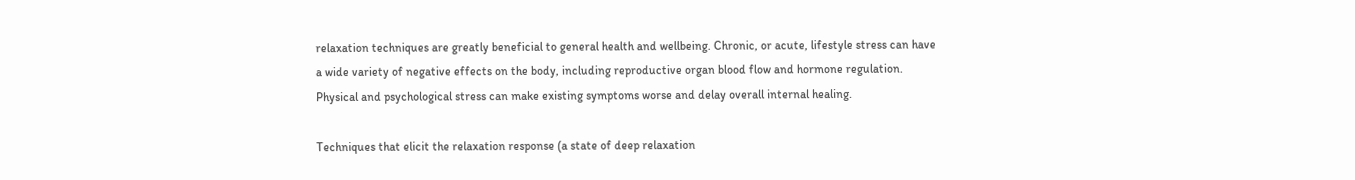relaxation techniques are greatly beneficial to general health and wellbeing. Chronic, or acute, lifestyle stress can have a wide variety of negative effects on the body, including reproductive organ blood flow and hormone regulation. Physical and psychological stress can make existing symptoms worse and delay overall internal healing.

Techniques that elicit the relaxation response (a state of deep relaxation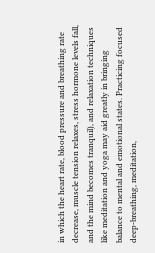in which the heart rate, blood pressure and breathing rate decrease, muscle tension relaxes, stress hormone levels fall, and the mind becomes tranquil), and relaxation techniques like meditation and yoga may aid greatly in bringing balance to mental and emotional states. Practicing focused deep-breathing, meditation,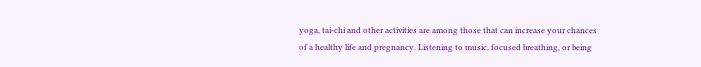yoga, tai-chi and other activities are among those that can increase your chances of a healthy life and pregnancy. Listening to music, focused breathing, or being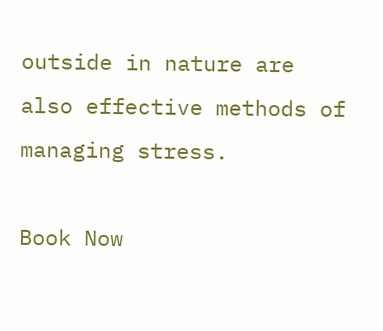outside in nature are also effective methods of managing stress.

Book Now